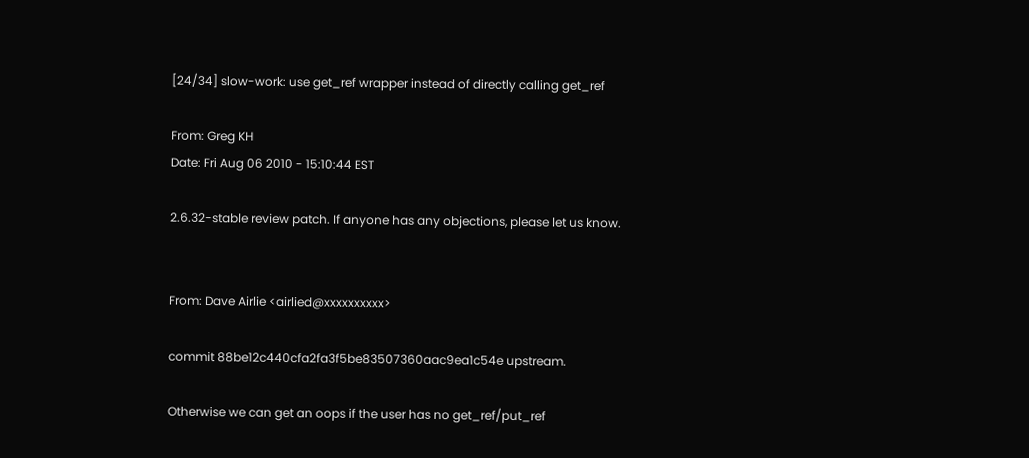[24/34] slow-work: use get_ref wrapper instead of directly calling get_ref

From: Greg KH
Date: Fri Aug 06 2010 - 15:10:44 EST

2.6.32-stable review patch. If anyone has any objections, please let us know.


From: Dave Airlie <airlied@xxxxxxxxxx>

commit 88be12c440cfa2fa3f5be83507360aac9ea1c54e upstream.

Otherwise we can get an oops if the user has no get_ref/put_ref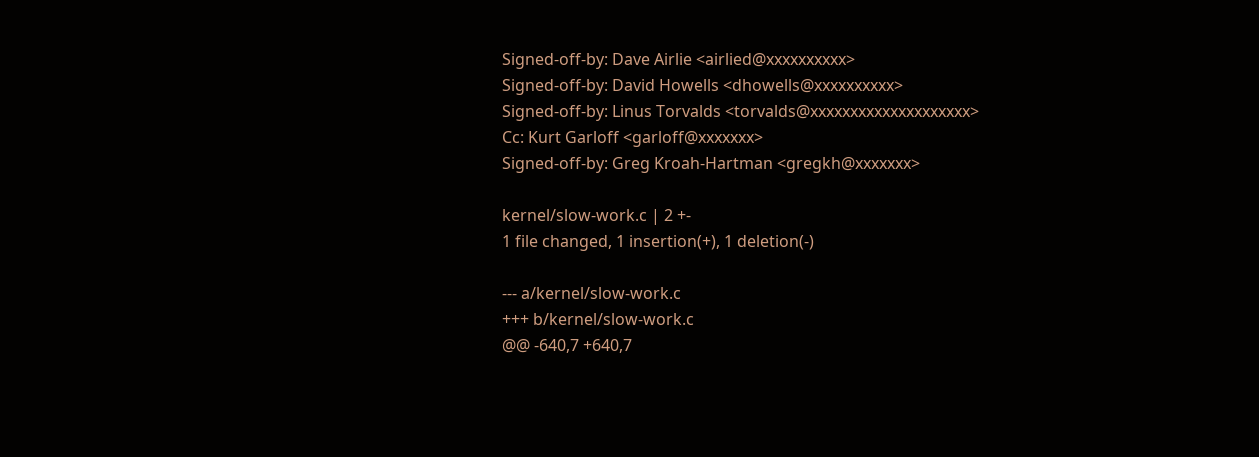Signed-off-by: Dave Airlie <airlied@xxxxxxxxxx>
Signed-off-by: David Howells <dhowells@xxxxxxxxxx>
Signed-off-by: Linus Torvalds <torvalds@xxxxxxxxxxxxxxxxxxxx>
Cc: Kurt Garloff <garloff@xxxxxxx>
Signed-off-by: Greg Kroah-Hartman <gregkh@xxxxxxx>

kernel/slow-work.c | 2 +-
1 file changed, 1 insertion(+), 1 deletion(-)

--- a/kernel/slow-work.c
+++ b/kernel/slow-work.c
@@ -640,7 +640,7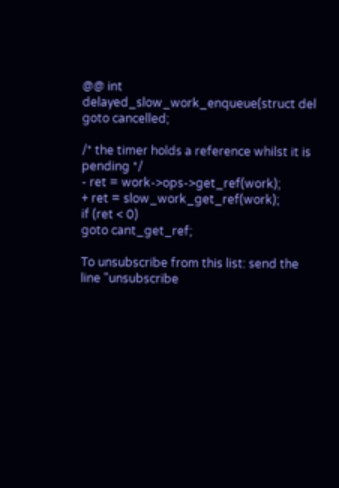@@ int delayed_slow_work_enqueue(struct del
goto cancelled;

/* the timer holds a reference whilst it is pending */
- ret = work->ops->get_ref(work);
+ ret = slow_work_get_ref(work);
if (ret < 0)
goto cant_get_ref;

To unsubscribe from this list: send the line "unsubscribe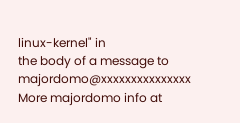linux-kernel" in
the body of a message to majordomo@xxxxxxxxxxxxxxx
More majordomo info at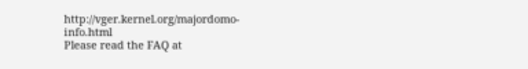http://vger.kernel.org/majordomo-info.html
Please read the FAQ at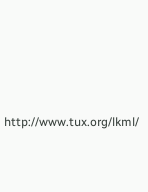http://www.tux.org/lkml/